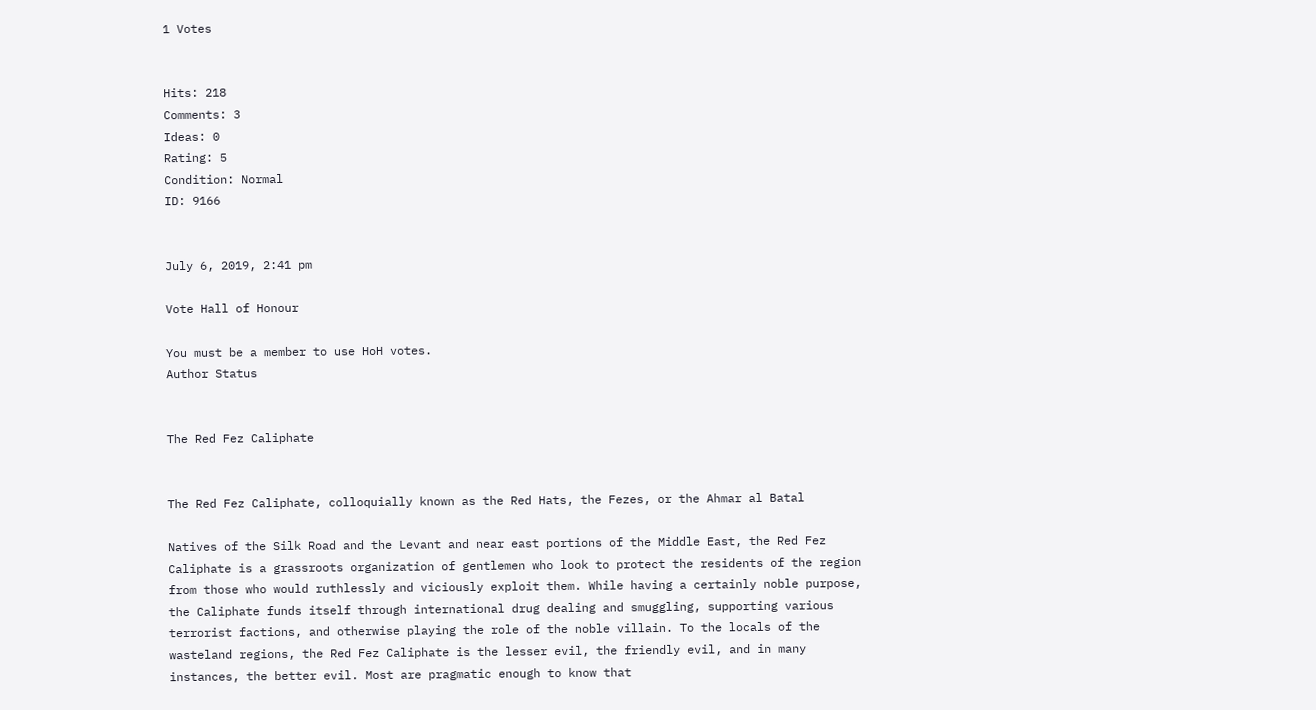1 Votes


Hits: 218
Comments: 3
Ideas: 0
Rating: 5
Condition: Normal
ID: 9166


July 6, 2019, 2:41 pm

Vote Hall of Honour

You must be a member to use HoH votes.
Author Status


The Red Fez Caliphate


The Red Fez Caliphate, colloquially known as the Red Hats, the Fezes, or the Ahmar al Batal

Natives of the Silk Road and the Levant and near east portions of the Middle East, the Red Fez Caliphate is a grassroots organization of gentlemen who look to protect the residents of the region from those who would ruthlessly and viciously exploit them. While having a certainly noble purpose, the Caliphate funds itself through international drug dealing and smuggling, supporting various terrorist factions, and otherwise playing the role of the noble villain. To the locals of the wasteland regions, the Red Fez Caliphate is the lesser evil, the friendly evil, and in many instances, the better evil. Most are pragmatic enough to know that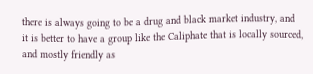there is always going to be a drug and black market industry, and it is better to have a group like the Caliphate that is locally sourced, and mostly friendly as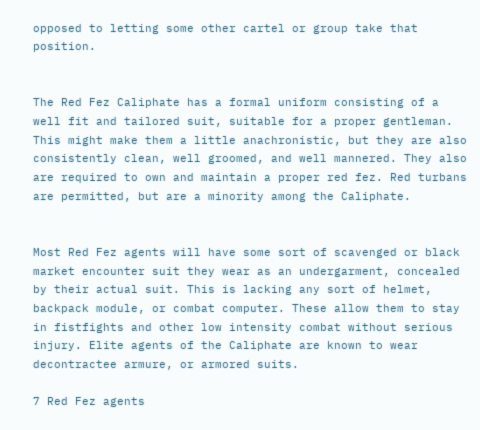opposed to letting some other cartel or group take that position.


The Red Fez Caliphate has a formal uniform consisting of a well fit and tailored suit, suitable for a proper gentleman. This might make them a little anachronistic, but they are also consistently clean, well groomed, and well mannered. They also are required to own and maintain a proper red fez. Red turbans are permitted, but are a minority among the Caliphate.


Most Red Fez agents will have some sort of scavenged or black market encounter suit they wear as an undergarment, concealed by their actual suit. This is lacking any sort of helmet, backpack module, or combat computer. These allow them to stay in fistfights and other low intensity combat without serious injury. Elite agents of the Caliphate are known to wear decontractee armure, or armored suits.

7 Red Fez agents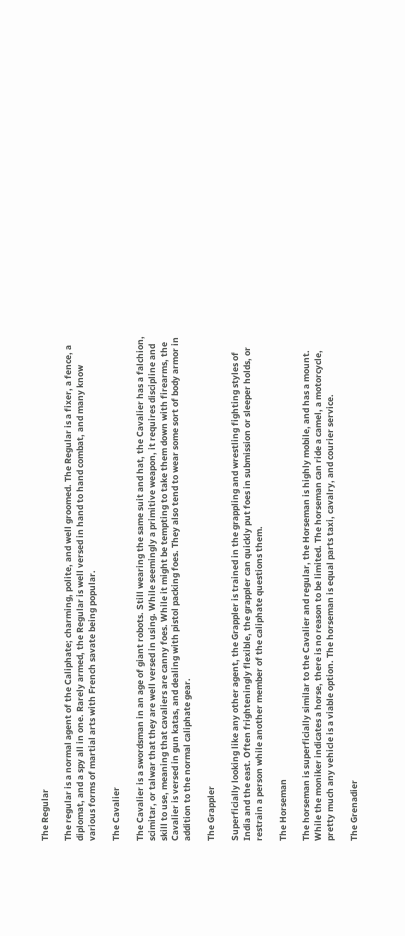The Regular

The regular is a normal agent of the Caliphate; charming, polite, and well groomed. The Regular is a fixer, a fence, a diplomat, and a spy all in one. Rarely armed, the Regular is well versed in hand to hand combat, and many know various forms of martial arts with French savate being popular.

The Cavalier

The Cavalier is a swordsman in an age of giant robots. Still wearing the same suit and hat, the Cavalier has a falchion, scimitar, or talwar that they are well versed in using. While seemingly a primitive weapon, it requires discipline and skill to use, meaning that cavaliers are canny foes. While it might be tempting to take them down with firearms, the Cavalier is versed in gun katas, and dealing with pistol packing foes. They also tend to wear some sort of body armor in addition to the normal caliphate gear.

The Grappler

Superficially looking like any other agent, the Grappler is trained in the grappling and wrestling fighting styles of India and the east. Often frighteningly flexible, the grappler can quickly put foes in submission or sleeper holds, or restrain a person while another member of the caliphate questions them.

The Horseman

The horseman is superficially similar to the Cavalier and regular, the Horseman is highly mobile, and has a mount. While the moniker indicates a horse, there is no reason to be limited. The horseman can ride a camel, a motorcycle, pretty much any vehicle is a viable option. The horseman is equal parts taxi, cavalry, and courier service.

The Grenadier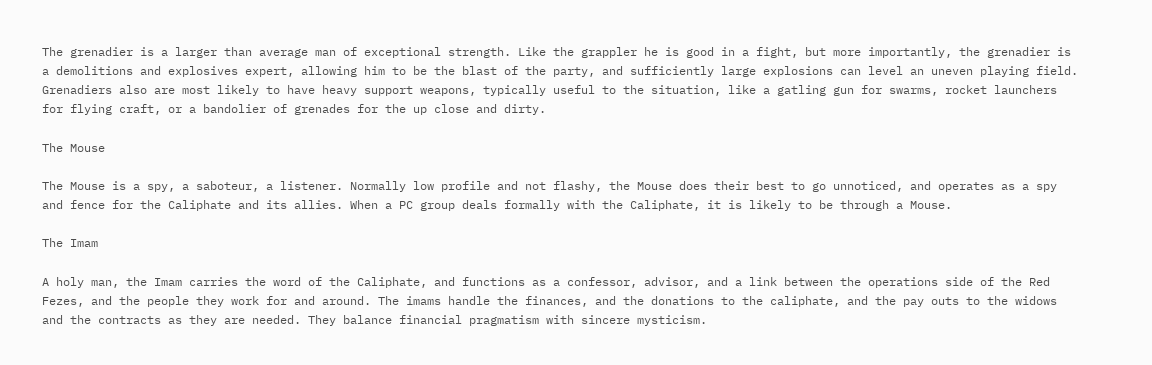The grenadier is a larger than average man of exceptional strength. Like the grappler he is good in a fight, but more importantly, the grenadier is a demolitions and explosives expert, allowing him to be the blast of the party, and sufficiently large explosions can level an uneven playing field. Grenadiers also are most likely to have heavy support weapons, typically useful to the situation, like a gatling gun for swarms, rocket launchers for flying craft, or a bandolier of grenades for the up close and dirty.

The Mouse

The Mouse is a spy, a saboteur, a listener. Normally low profile and not flashy, the Mouse does their best to go unnoticed, and operates as a spy and fence for the Caliphate and its allies. When a PC group deals formally with the Caliphate, it is likely to be through a Mouse.

The Imam

A holy man, the Imam carries the word of the Caliphate, and functions as a confessor, advisor, and a link between the operations side of the Red Fezes, and the people they work for and around. The imams handle the finances, and the donations to the caliphate, and the pay outs to the widows and the contracts as they are needed. They balance financial pragmatism with sincere mysticism.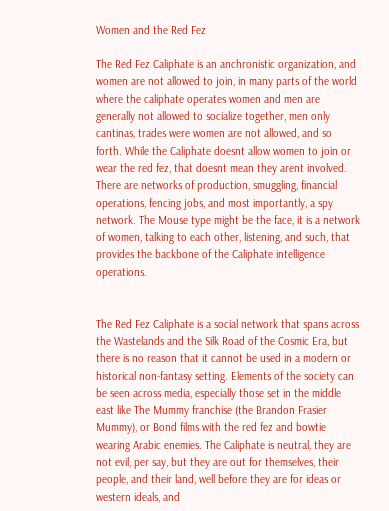Women and the Red Fez

The Red Fez Caliphate is an anchronistic organization, and women are not allowed to join, in many parts of the world where the caliphate operates women and men are generally not allowed to socialize together, men only cantinas, trades were women are not allowed, and so forth. While the Caliphate doesnt allow women to join or wear the red fez, that doesnt mean they arent involved. There are networks of production, smuggling, financial operations, fencing jobs, and most importantly, a spy network. The Mouse type might be the face, it is a network of women, talking to each other, listening, and such, that provides the backbone of the Caliphate intelligence operations.


The Red Fez Caliphate is a social network that spans across the Wastelands and the Silk Road of the Cosmic Era, but there is no reason that it cannot be used in a modern or historical non-fantasy setting. Elements of the society can be seen across media, especially those set in the middle east like The Mummy franchise (the Brandon Frasier Mummy), or Bond films with the red fez and bowtie wearing Arabic enemies. The Caliphate is neutral, they are not evil, per say, but they are out for themselves, their people, and their land, well before they are for ideas or western ideals, and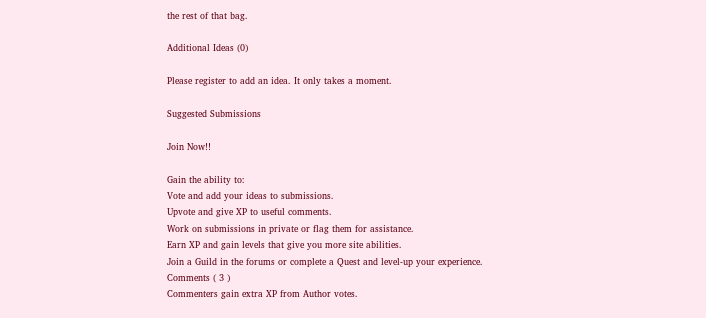the rest of that bag.

Additional Ideas (0)

Please register to add an idea. It only takes a moment.

Suggested Submissions

Join Now!!

Gain the ability to:
Vote and add your ideas to submissions.
Upvote and give XP to useful comments.
Work on submissions in private or flag them for assistance.
Earn XP and gain levels that give you more site abilities.
Join a Guild in the forums or complete a Quest and level-up your experience.
Comments ( 3 )
Commenters gain extra XP from Author votes.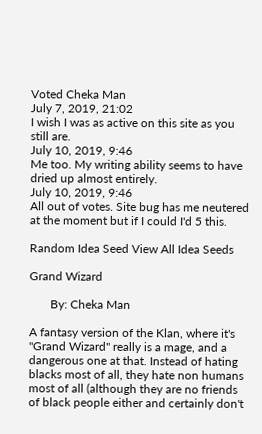Voted Cheka Man
July 7, 2019, 21:02
I wish I was as active on this site as you still are.
July 10, 2019, 9:46
Me too. My writing ability seems to have dried up almost entirely.
July 10, 2019, 9:46
All out of votes. Site bug has me neutered at the moment but if I could I'd 5 this.

Random Idea Seed View All Idea Seeds

Grand Wizard

       By: Cheka Man

A fantasy version of the Klan, where it's "Grand Wizard" really is a mage, and a dangerous one at that. Instead of hating blacks most of all, they hate non humans most of all (although they are no friends of black people either and certainly don't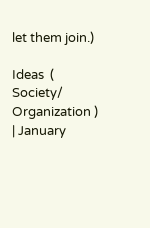let them join.)

Ideas  ( Society/ Organization ) | January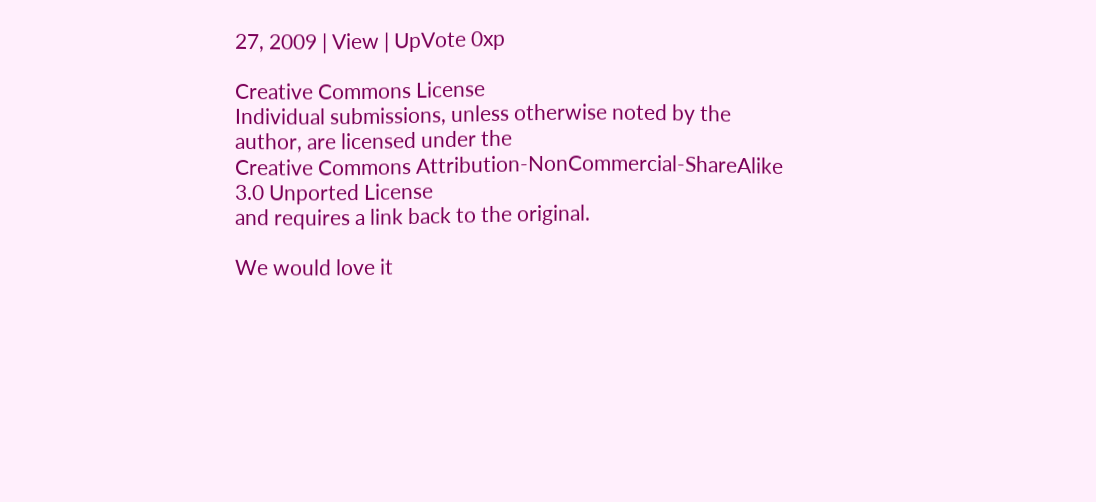27, 2009 | View | UpVote 0xp

Creative Commons License
Individual submissions, unless otherwise noted by the author, are licensed under the
Creative Commons Attribution-NonCommercial-ShareAlike 3.0 Unported License
and requires a link back to the original.

We would love it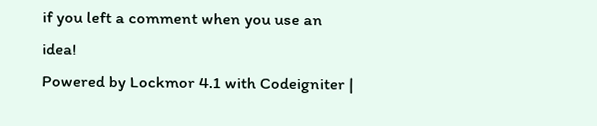if you left a comment when you use an idea!
Powered by Lockmor 4.1 with Codeigniter |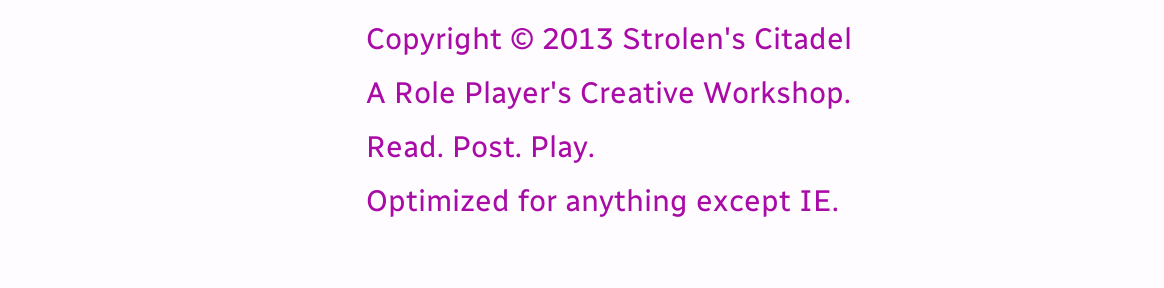Copyright © 2013 Strolen's Citadel
A Role Player's Creative Workshop.
Read. Post. Play.
Optimized for anything except IE.